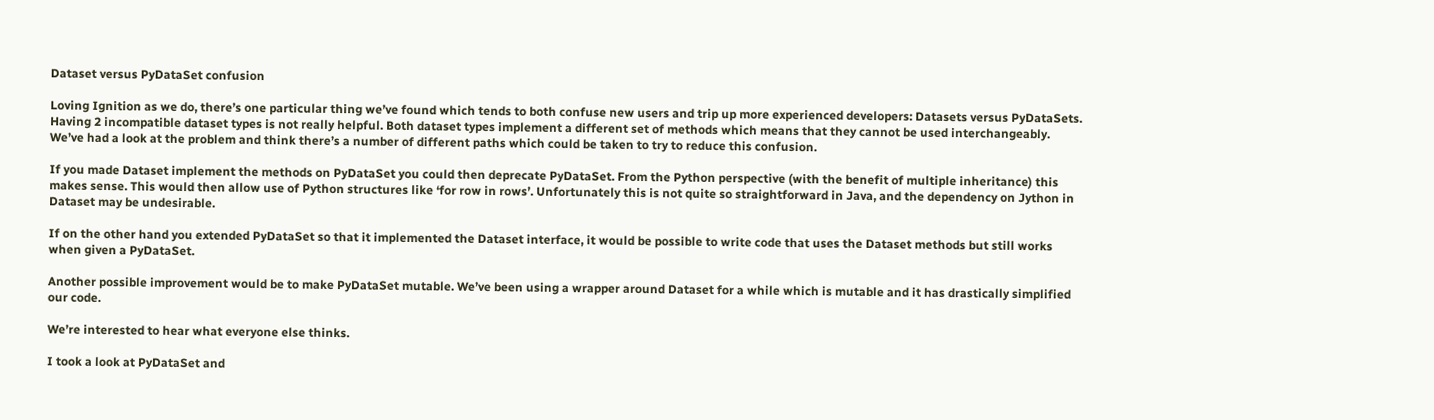Dataset versus PyDataSet confusion

Loving Ignition as we do, there’s one particular thing we’ve found which tends to both confuse new users and trip up more experienced developers: Datasets versus PyDataSets. Having 2 incompatible dataset types is not really helpful. Both dataset types implement a different set of methods which means that they cannot be used interchangeably. We’ve had a look at the problem and think there’s a number of different paths which could be taken to try to reduce this confusion.

If you made Dataset implement the methods on PyDataSet you could then deprecate PyDataSet. From the Python perspective (with the benefit of multiple inheritance) this makes sense. This would then allow use of Python structures like ‘for row in rows’. Unfortunately this is not quite so straightforward in Java, and the dependency on Jython in Dataset may be undesirable.

If on the other hand you extended PyDataSet so that it implemented the Dataset interface, it would be possible to write code that uses the Dataset methods but still works when given a PyDataSet.

Another possible improvement would be to make PyDataSet mutable. We’ve been using a wrapper around Dataset for a while which is mutable and it has drastically simplified our code.

We’re interested to hear what everyone else thinks.

I took a look at PyDataSet and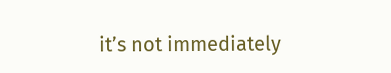it’s not immediately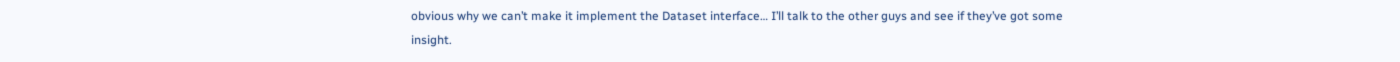obvious why we can’t make it implement the Dataset interface… I’ll talk to the other guys and see if they’ve got some insight.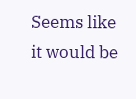Seems like it would be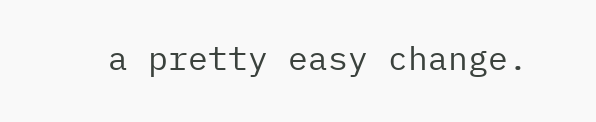a pretty easy change.